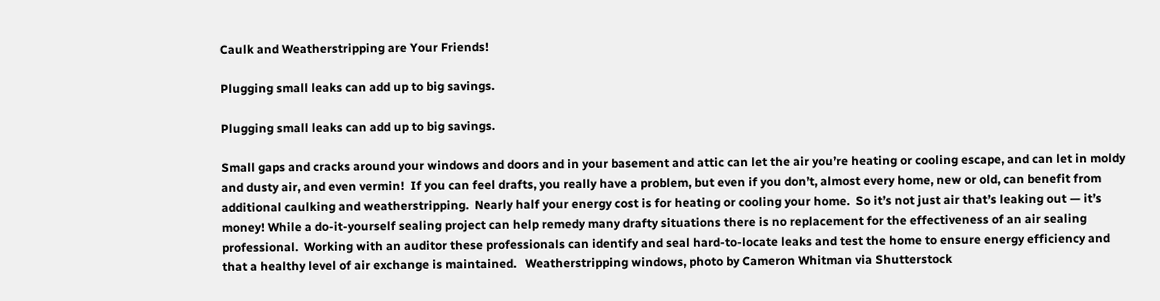Caulk and Weatherstripping are Your Friends!

Plugging small leaks can add up to big savings.

Plugging small leaks can add up to big savings.

Small gaps and cracks around your windows and doors and in your basement and attic can let the air you’re heating or cooling escape, and can let in moldy and dusty air, and even vermin!  If you can feel drafts, you really have a problem, but even if you don’t, almost every home, new or old, can benefit from additional caulking and weatherstripping.  Nearly half your energy cost is for heating or cooling your home.  So it’s not just air that’s leaking out — it’s money! While a do-it-yourself sealing project can help remedy many drafty situations there is no replacement for the effectiveness of an air sealing professional.  Working with an auditor these professionals can identify and seal hard-to-locate leaks and test the home to ensure energy efficiency and that a healthy level of air exchange is maintained.   Weatherstripping windows, photo by Cameron Whitman via Shutterstock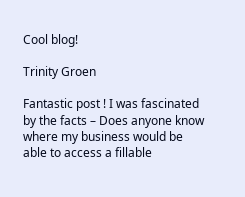Cool blog!

Trinity Groen

Fantastic post ! I was fascinated by the facts – Does anyone know where my business would be able to access a fillable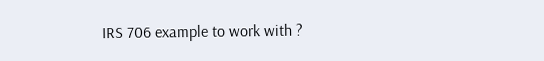IRS 706 example to work with ?